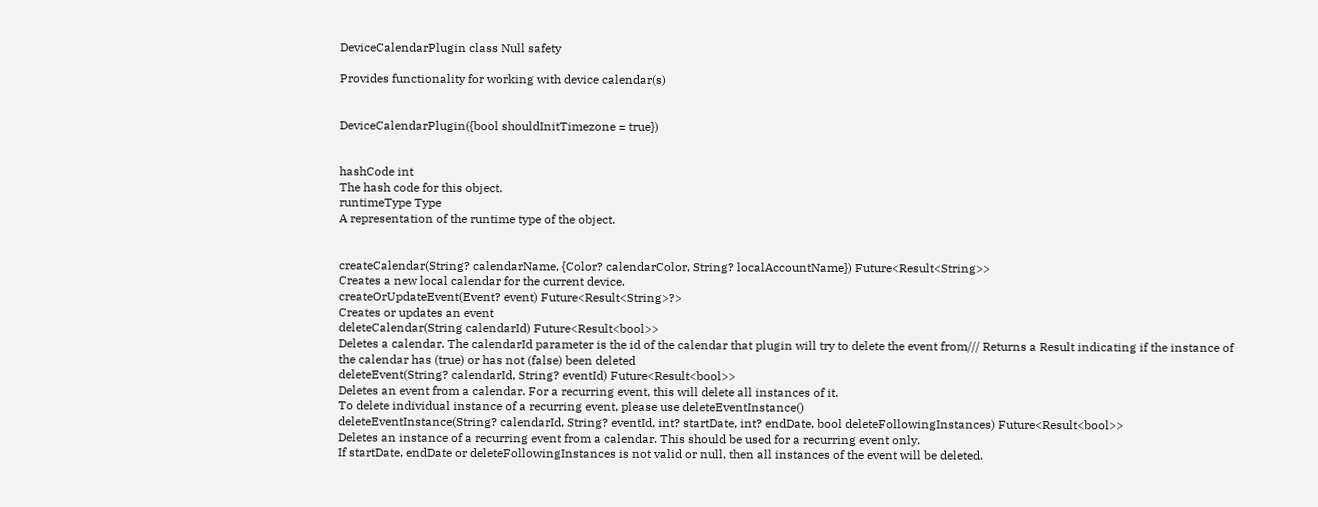DeviceCalendarPlugin class Null safety

Provides functionality for working with device calendar(s)


DeviceCalendarPlugin({bool shouldInitTimezone = true})


hashCode int
The hash code for this object.
runtimeType Type
A representation of the runtime type of the object.


createCalendar(String? calendarName, {Color? calendarColor, String? localAccountName}) Future<Result<String>>
Creates a new local calendar for the current device.
createOrUpdateEvent(Event? event) Future<Result<String>?>
Creates or updates an event
deleteCalendar(String calendarId) Future<Result<bool>>
Deletes a calendar. The calendarId parameter is the id of the calendar that plugin will try to delete the event from/// Returns a Result indicating if the instance of the calendar has (true) or has not (false) been deleted
deleteEvent(String? calendarId, String? eventId) Future<Result<bool>>
Deletes an event from a calendar. For a recurring event, this will delete all instances of it.
To delete individual instance of a recurring event, please use deleteEventInstance()
deleteEventInstance(String? calendarId, String? eventId, int? startDate, int? endDate, bool deleteFollowingInstances) Future<Result<bool>>
Deletes an instance of a recurring event from a calendar. This should be used for a recurring event only.
If startDate, endDate or deleteFollowingInstances is not valid or null, then all instances of the event will be deleted.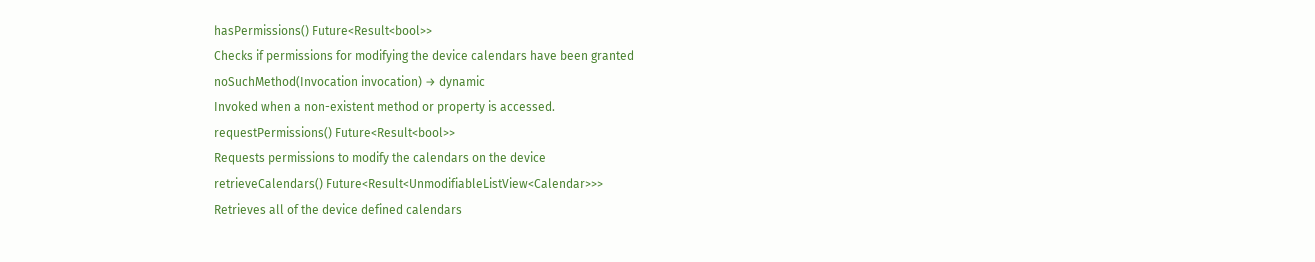hasPermissions() Future<Result<bool>>
Checks if permissions for modifying the device calendars have been granted
noSuchMethod(Invocation invocation) → dynamic
Invoked when a non-existent method or property is accessed.
requestPermissions() Future<Result<bool>>
Requests permissions to modify the calendars on the device
retrieveCalendars() Future<Result<UnmodifiableListView<Calendar>>>
Retrieves all of the device defined calendars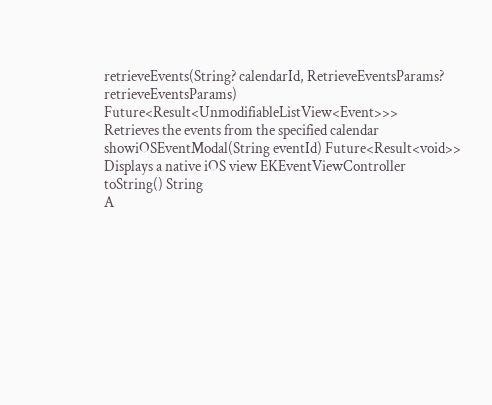retrieveEvents(String? calendarId, RetrieveEventsParams? retrieveEventsParams) Future<Result<UnmodifiableListView<Event>>>
Retrieves the events from the specified calendar
showiOSEventModal(String eventId) Future<Result<void>>
Displays a native iOS view EKEventViewController
toString() String
A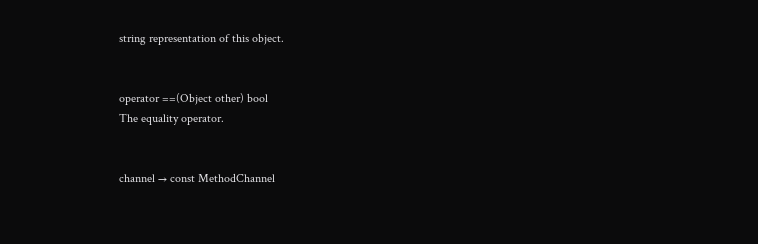string representation of this object.


operator ==(Object other) bool
The equality operator.


channel → const MethodChannel